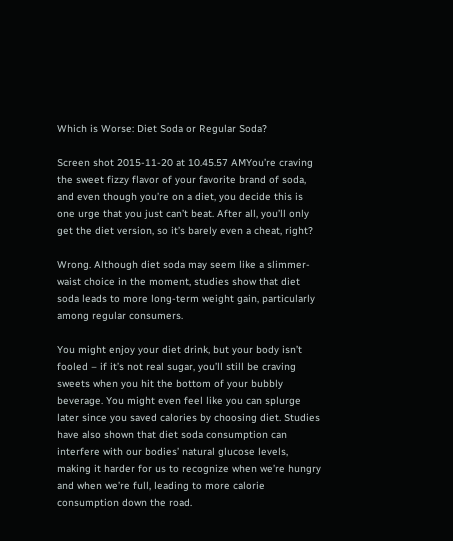Which is Worse: Diet Soda or Regular Soda?

Screen shot 2015-11-20 at 10.45.57 AMYou’re craving the sweet fizzy flavor of your favorite brand of soda, and even though you’re on a diet, you decide this is one urge that you just can’t beat. After all, you’ll only get the diet version, so it’s barely even a cheat, right?

Wrong. Although diet soda may seem like a slimmer-waist choice in the moment, studies show that diet soda leads to more long-term weight gain, particularly among regular consumers.

You might enjoy your diet drink, but your body isn’t fooled – if it’s not real sugar, you’ll still be craving sweets when you hit the bottom of your bubbly beverage. You might even feel like you can splurge later since you saved calories by choosing diet. Studies have also shown that diet soda consumption can interfere with our bodies’ natural glucose levels, making it harder for us to recognize when we’re hungry and when we’re full, leading to more calorie consumption down the road.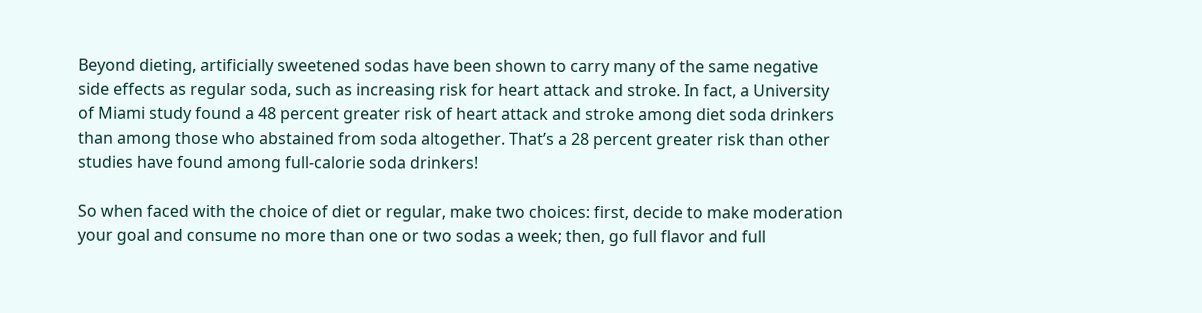Beyond dieting, artificially sweetened sodas have been shown to carry many of the same negative side effects as regular soda, such as increasing risk for heart attack and stroke. In fact, a University of Miami study found a 48 percent greater risk of heart attack and stroke among diet soda drinkers than among those who abstained from soda altogether. That’s a 28 percent greater risk than other studies have found among full-calorie soda drinkers!

So when faced with the choice of diet or regular, make two choices: first, decide to make moderation your goal and consume no more than one or two sodas a week; then, go full flavor and full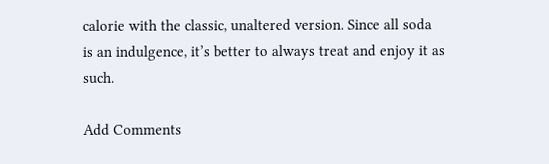calorie with the classic, unaltered version. Since all soda is an indulgence, it’s better to always treat and enjoy it as such.

Add Comments